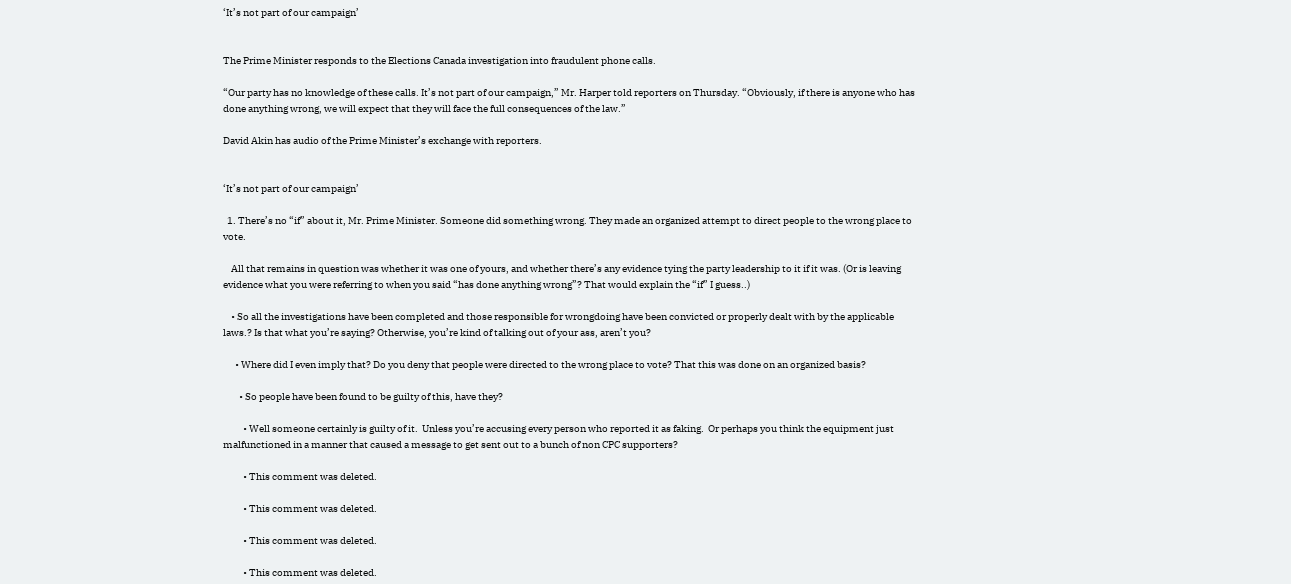‘It’s not part of our campaign’


The Prime Minister responds to the Elections Canada investigation into fraudulent phone calls.

“Our party has no knowledge of these calls. It’s not part of our campaign,” Mr. Harper told reporters on Thursday. “Obviously, if there is anyone who has done anything wrong, we will expect that they will face the full consequences of the law.”

David Akin has audio of the Prime Minister’s exchange with reporters.


‘It’s not part of our campaign’

  1. There’s no “if” about it, Mr. Prime Minister. Someone did something wrong. They made an organized attempt to direct people to the wrong place to vote.

    All that remains in question was whether it was one of yours, and whether there’s any evidence tying the party leadership to it if it was. (Or is leaving evidence what you were referring to when you said “has done anything wrong”? That would explain the “if” I guess..)

    • So all the investigations have been completed and those responsible for wrongdoing have been convicted or properly dealt with by the applicable laws.? Is that what you’re saying? Otherwise, you’re kind of talking out of your ass, aren’t you?

      • Where did I even imply that? Do you deny that people were directed to the wrong place to vote? That this was done on an organized basis?

        • So people have been found to be guilty of this, have they?

          • Well someone certainly is guilty of it.  Unless you’re accusing every person who reported it as faking.  Or perhaps you think the equipment just malfunctioned in a manner that caused a message to get sent out to a bunch of non CPC supporters?

          • This comment was deleted.

          • This comment was deleted.

          • This comment was deleted.

          • This comment was deleted.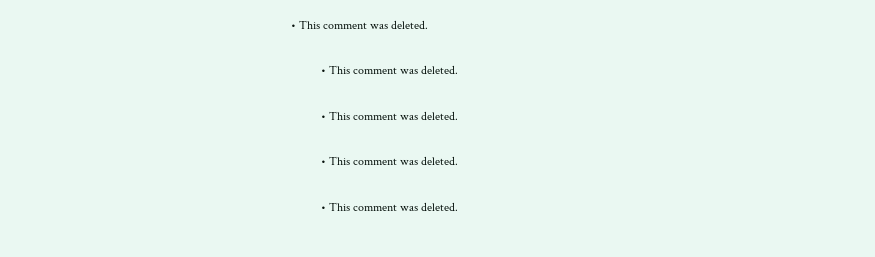• This comment was deleted.

          • This comment was deleted.

          • This comment was deleted.

          • This comment was deleted.

          • This comment was deleted.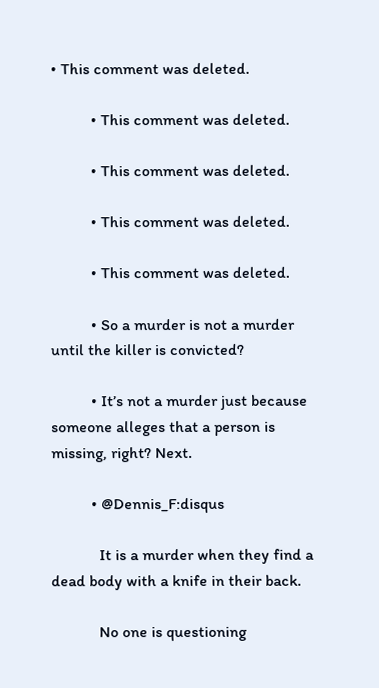• This comment was deleted.

          • This comment was deleted.

          • This comment was deleted.

          • This comment was deleted.

          • This comment was deleted.

          • So a murder is not a murder until the killer is convicted?

          • It’s not a murder just because someone alleges that a person is missing, right? Next.

          • @Dennis_F:disqus

            It is a murder when they find a dead body with a knife in their back.

            No one is questioning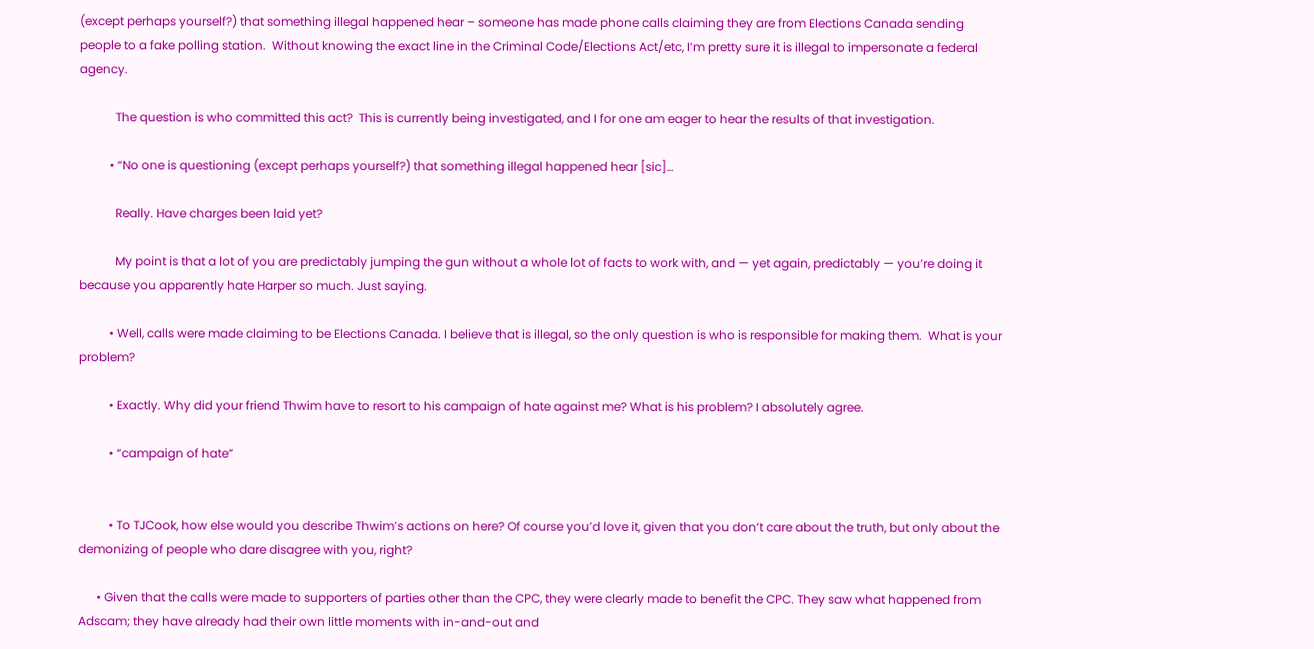(except perhaps yourself?) that something illegal happened hear – someone has made phone calls claiming they are from Elections Canada sending people to a fake polling station.  Without knowing the exact line in the Criminal Code/Elections Act/etc, I’m pretty sure it is illegal to impersonate a federal agency.

            The question is who committed this act?  This is currently being investigated, and I for one am eager to hear the results of that investigation.

          • “No one is questioning (except perhaps yourself?) that something illegal happened hear [sic]…

            Really. Have charges been laid yet?

            My point is that a lot of you are predictably jumping the gun without a whole lot of facts to work with, and — yet again, predictably — you’re doing it because you apparently hate Harper so much. Just saying.

          • Well, calls were made claiming to be Elections Canada. I believe that is illegal, so the only question is who is responsible for making them.  What is your problem?

          • Exactly. Why did your friend Thwim have to resort to his campaign of hate against me? What is his problem? I absolutely agree.

          • “campaign of hate”


          • To TJCook, how else would you describe Thwim’s actions on here? Of course you’d love it, given that you don’t care about the truth, but only about the demonizing of people who dare disagree with you, right?

      • Given that the calls were made to supporters of parties other than the CPC, they were clearly made to benefit the CPC. They saw what happened from Adscam; they have already had their own little moments with in-and-out and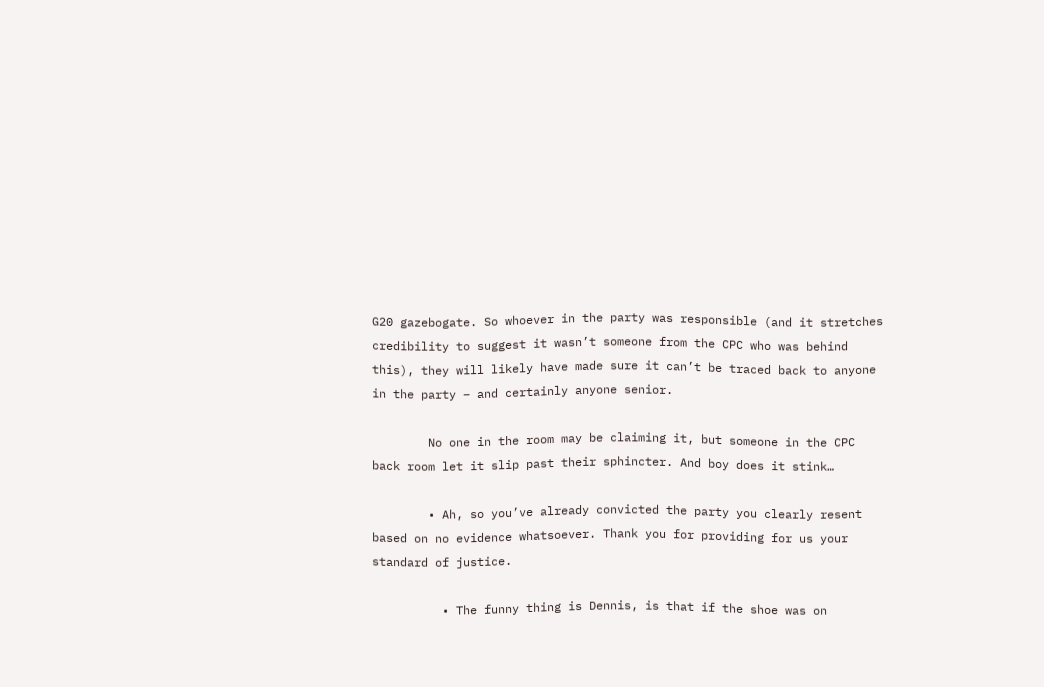G20 gazebogate. So whoever in the party was responsible (and it stretches credibility to suggest it wasn’t someone from the CPC who was behind this), they will likely have made sure it can’t be traced back to anyone in the party – and certainly anyone senior.

        No one in the room may be claiming it, but someone in the CPC back room let it slip past their sphincter. And boy does it stink…

        • Ah, so you’ve already convicted the party you clearly resent based on no evidence whatsoever. Thank you for providing for us your standard of justice.

          • The funny thing is Dennis, is that if the shoe was on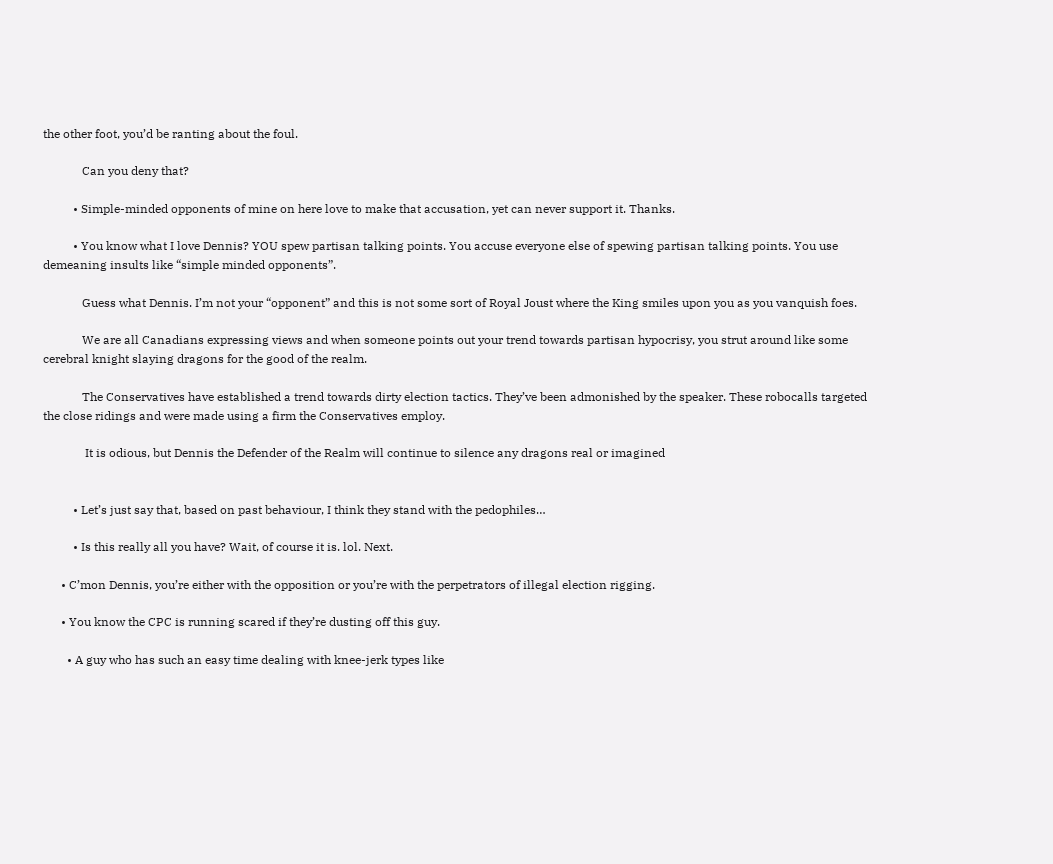the other foot, you’d be ranting about the foul.

             Can you deny that?

          • Simple-minded opponents of mine on here love to make that accusation, yet can never support it. Thanks.

          • You know what I love Dennis? YOU spew partisan talking points. You accuse everyone else of spewing partisan talking points. You use demeaning insults like “simple minded opponents”.

             Guess what Dennis. I’m not your “opponent” and this is not some sort of Royal Joust where the King smiles upon you as you vanquish foes.

             We are all Canadians expressing views and when someone points out your trend towards partisan hypocrisy, you strut around like some cerebral knight slaying dragons for the good of the realm.

             The Conservatives have established a trend towards dirty election tactics. They’ve been admonished by the speaker. These robocalls targeted the close ridings and were made using a firm the Conservatives employ.

              It is odious, but Dennis the Defender of the Realm will continue to silence any dragons real or imagined


          • Let’s just say that, based on past behaviour, I think they stand with the pedophiles…

          • Is this really all you have? Wait, of course it is. lol. Next.

      • C’mon Dennis, you’re either with the opposition or you’re with the perpetrators of illegal election rigging.

      • You know the CPC is running scared if they’re dusting off this guy.

        • A guy who has such an easy time dealing with knee-jerk types like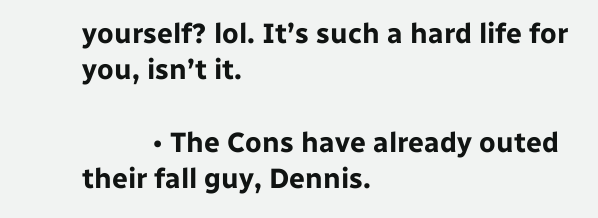yourself? lol. It’s such a hard life for you, isn’t it.

          • The Cons have already outed their fall guy, Dennis.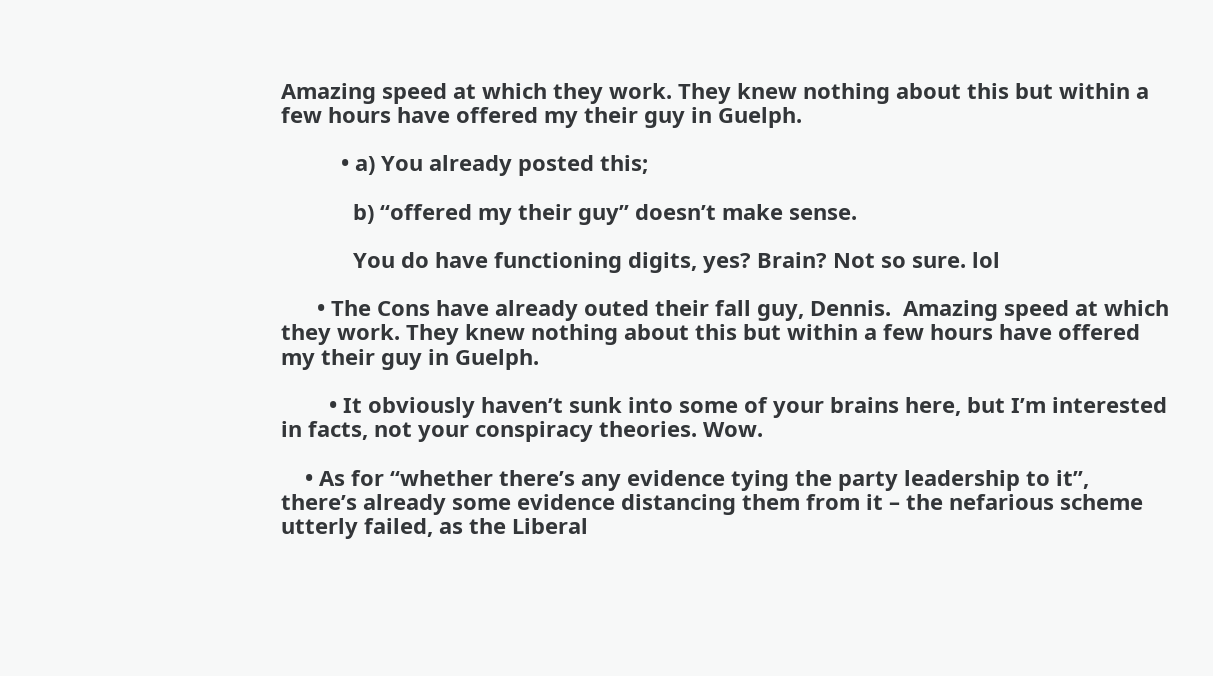Amazing speed at which they work. They knew nothing about this but within a few hours have offered my their guy in Guelph.

          • a) You already posted this;

            b) “offered my their guy” doesn’t make sense.

            You do have functioning digits, yes? Brain? Not so sure. lol

      • The Cons have already outed their fall guy, Dennis.  Amazing speed at which they work. They knew nothing about this but within a few hours have offered my their guy in Guelph.

        • It obviously haven’t sunk into some of your brains here, but I’m interested in facts, not your conspiracy theories. Wow.

    • As for “whether there’s any evidence tying the party leadership to it”, there’s already some evidence distancing them from it – the nefarious scheme utterly failed, as the Liberal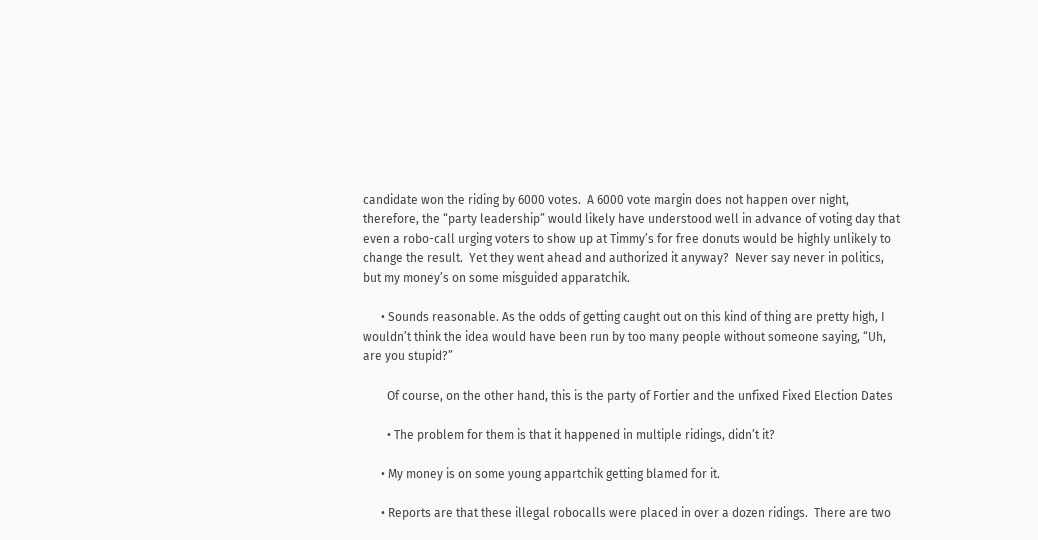candidate won the riding by 6000 votes.  A 6000 vote margin does not happen over night, therefore, the “party leadership” would likely have understood well in advance of voting day that even a robo-call urging voters to show up at Timmy’s for free donuts would be highly unlikely to change the result.  Yet they went ahead and authorized it anyway?  Never say never in politics, but my money’s on some misguided apparatchik.

      • Sounds reasonable. As the odds of getting caught out on this kind of thing are pretty high, I wouldn’t think the idea would have been run by too many people without someone saying, “Uh, are you stupid?”

        Of course, on the other hand, this is the party of Fortier and the unfixed Fixed Election Dates

        • The problem for them is that it happened in multiple ridings, didn’t it?

      • My money is on some young appartchik getting blamed for it.

      • Reports are that these illegal robocalls were placed in over a dozen ridings.  There are two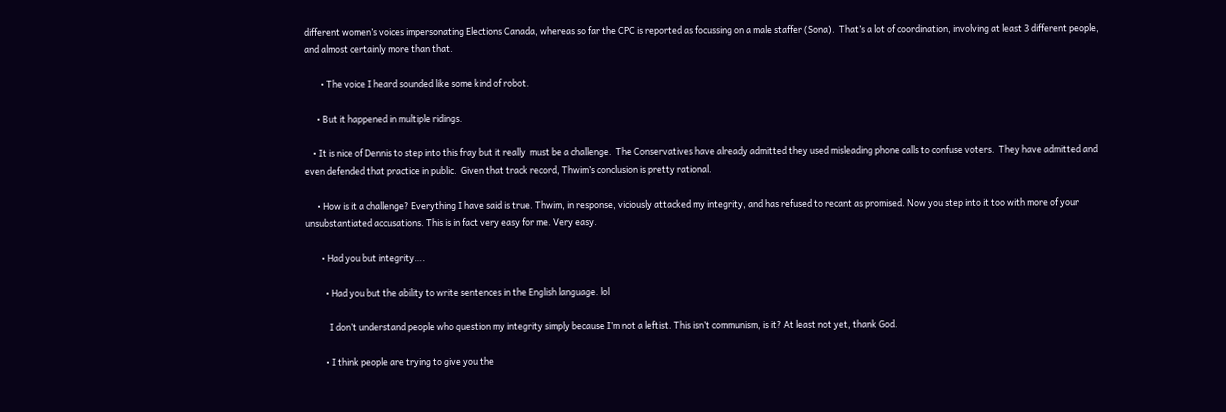different women’s voices impersonating Elections Canada, whereas so far the CPC is reported as focussing on a male staffer (Sona).  That’s a lot of coordination, involving at least 3 different people, and almost certainly more than that.

        • The voice I heard sounded like some kind of robot.

      • But it happened in multiple ridings.

    • It is nice of Dennis to step into this fray but it really  must be a challenge.  The Conservatives have already admitted they used misleading phone calls to confuse voters.  They have admitted and even defended that practice in public.  Given that track record, Thwim’s conclusion is pretty rational.

      • How is it a challenge? Everything I have said is true. Thwim, in response, viciously attacked my integrity, and has refused to recant as promised. Now you step into it too with more of your unsubstantiated accusations. This is in fact very easy for me. Very easy.

        • Had you but integrity….

          • Had you but the ability to write sentences in the English language. lol

            I don’t understand people who question my integrity simply because I’m not a leftist. This isn’t communism, is it? At least not yet, thank God.

          • I think people are trying to give you the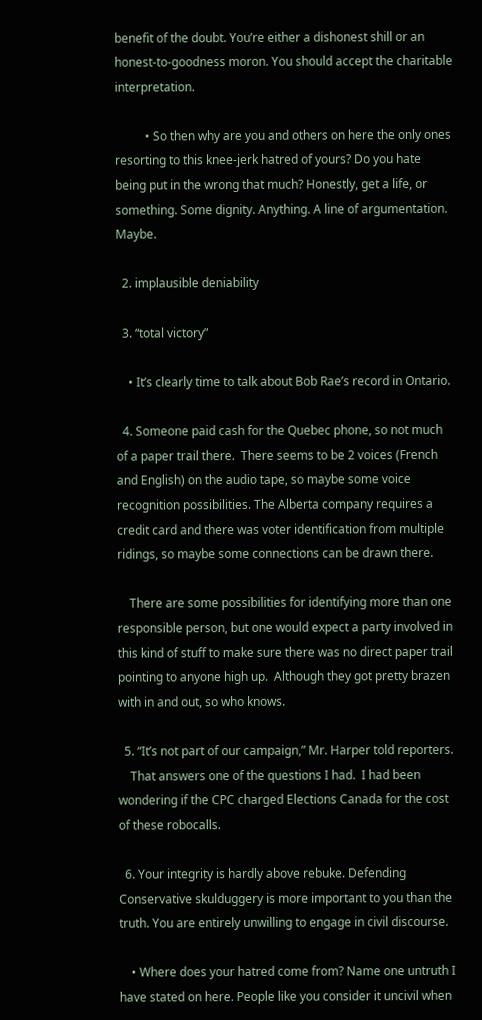benefit of the doubt. You’re either a dishonest shill or an honest-to-goodness moron. You should accept the charitable interpretation.

          • So then why are you and others on here the only ones resorting to this knee-jerk hatred of yours? Do you hate being put in the wrong that much? Honestly, get a life, or something. Some dignity. Anything. A line of argumentation. Maybe.

  2. implausible deniability

  3. “total victory”

    • It’s clearly time to talk about Bob Rae’s record in Ontario.

  4. Someone paid cash for the Quebec phone, so not much of a paper trail there.  There seems to be 2 voices (French and English) on the audio tape, so maybe some voice recognition possibilities. The Alberta company requires a credit card and there was voter identification from multiple ridings, so maybe some connections can be drawn there.

    There are some possibilities for identifying more than one responsible person, but one would expect a party involved in this kind of stuff to make sure there was no direct paper trail pointing to anyone high up.  Although they got pretty brazen with in and out, so who knows.

  5. “It’s not part of our campaign,” Mr. Harper told reporters.
    That answers one of the questions I had.  I had been wondering if the CPC charged Elections Canada for the cost of these robocalls.

  6. Your integrity is hardly above rebuke. Defending Conservative skulduggery is more important to you than the truth. You are entirely unwilling to engage in civil discourse.

    • Where does your hatred come from? Name one untruth I have stated on here. People like you consider it uncivil when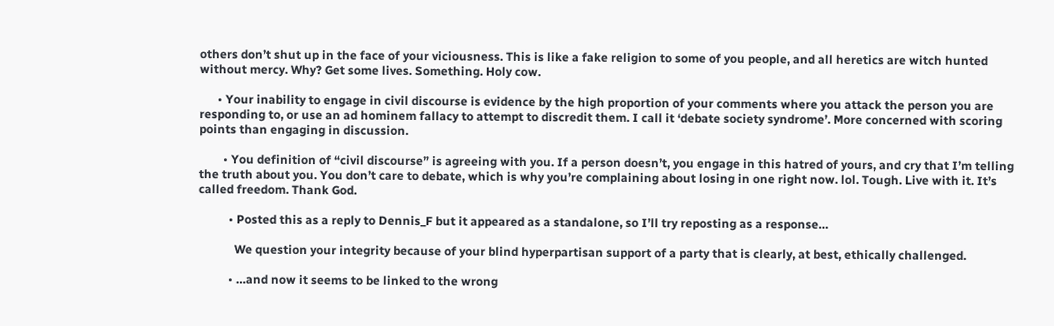others don’t shut up in the face of your viciousness. This is like a fake religion to some of you people, and all heretics are witch hunted without mercy. Why? Get some lives. Something. Holy cow.

      • Your inability to engage in civil discourse is evidence by the high proportion of your comments where you attack the person you are responding to, or use an ad hominem fallacy to attempt to discredit them. I call it ‘debate society syndrome’. More concerned with scoring points than engaging in discussion.

        • You definition of “civil discourse” is agreeing with you. If a person doesn’t, you engage in this hatred of yours, and cry that I’m telling the truth about you. You don’t care to debate, which is why you’re complaining about losing in one right now. lol. Tough. Live with it. It’s called freedom. Thank God.

          • Posted this as a reply to Dennis_F but it appeared as a standalone, so I’ll try reposting as a response…

            We question your integrity because of your blind hyperpartisan support of a party that is clearly, at best, ethically challenged.

          • …and now it seems to be linked to the wrong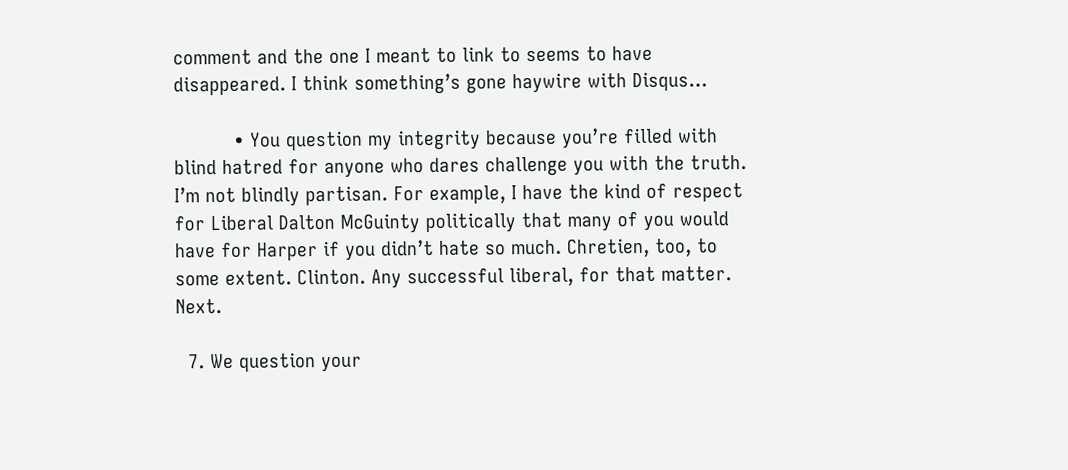comment and the one I meant to link to seems to have disappeared. I think something’s gone haywire with Disqus…

          • You question my integrity because you’re filled with blind hatred for anyone who dares challenge you with the truth. I’m not blindly partisan. For example, I have the kind of respect for Liberal Dalton McGuinty politically that many of you would have for Harper if you didn’t hate so much. Chretien, too, to some extent. Clinton. Any successful liberal, for that matter. Next.

  7. We question your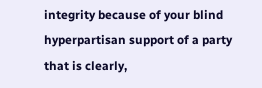integrity because of your blind hyperpartisan support of a party that is clearly,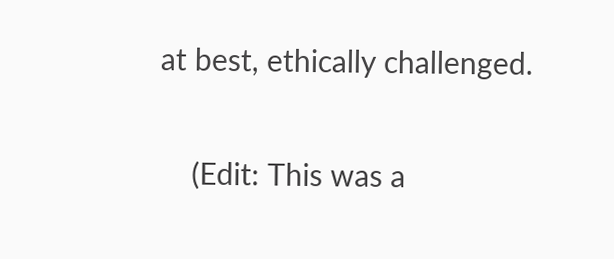at best, ethically challenged.

    (Edit: This was a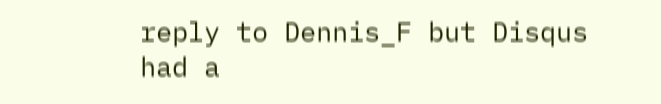reply to Dennis_F but Disqus had a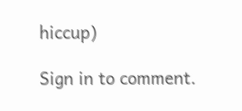hiccup)

Sign in to comment.